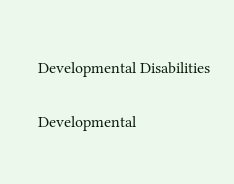Developmental Disabilities

Developmental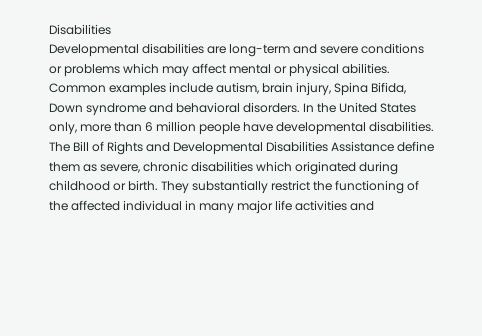Disabilities
Developmental disabilities are long-term and severe conditions or problems which may affect mental or physical abilities. Common examples include autism, brain injury, Spina Bifida, Down syndrome and behavioral disorders. In the United States only, more than 6 million people have developmental disabilities. The Bill of Rights and Developmental Disabilities Assistance define them as severe, chronic disabilities which originated during childhood or birth. They substantially restrict the functioning of the affected individual in many major life activities and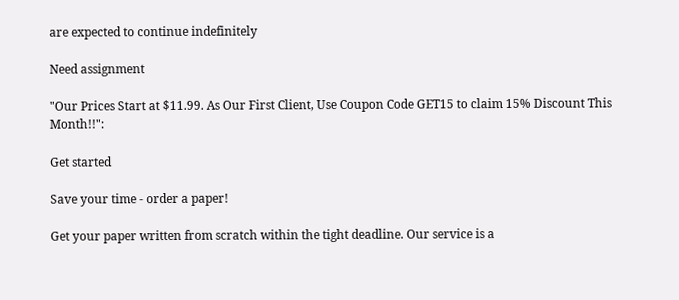are expected to continue indefinitely

Need assignment

"Our Prices Start at $11.99. As Our First Client, Use Coupon Code GET15 to claim 15% Discount This Month!!":

Get started

Save your time - order a paper!

Get your paper written from scratch within the tight deadline. Our service is a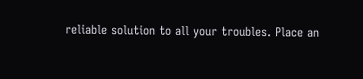reliable solution to all your troubles. Place an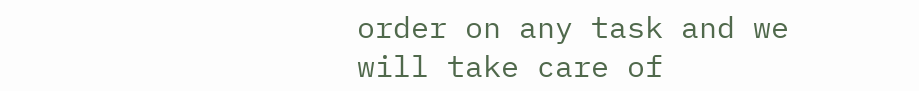order on any task and we will take care of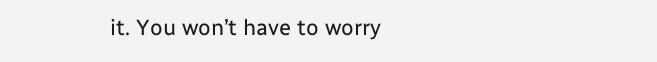it. You won’t have to worry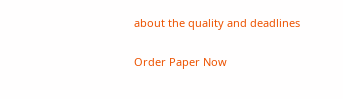about the quality and deadlines

Order Paper Now